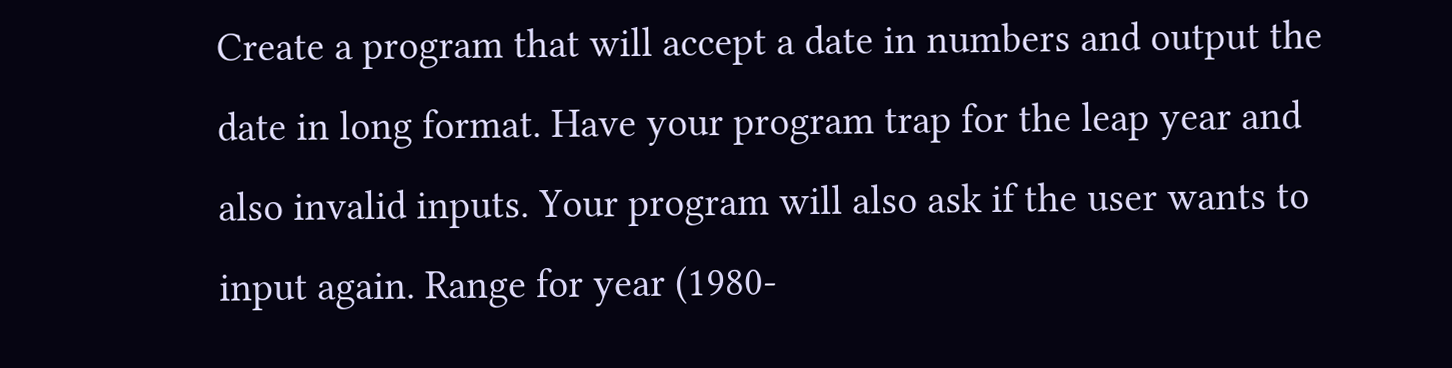Create a program that will accept a date in numbers and output the date in long format. Have your program trap for the leap year and also invalid inputs. Your program will also ask if the user wants to input again. Range for year (1980-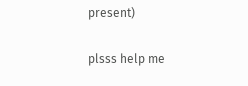present)

plsss help me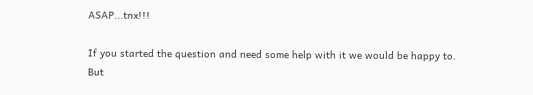ASAP...tnx!!!

If you started the question and need some help with it we would be happy to. But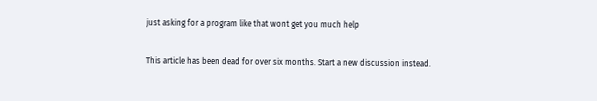just asking for a program like that wont get you much help

This article has been dead for over six months. Start a new discussion instead.